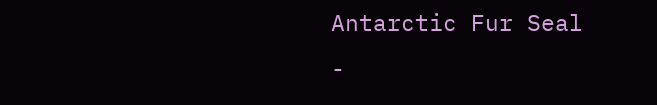Antarctic Fur Seal -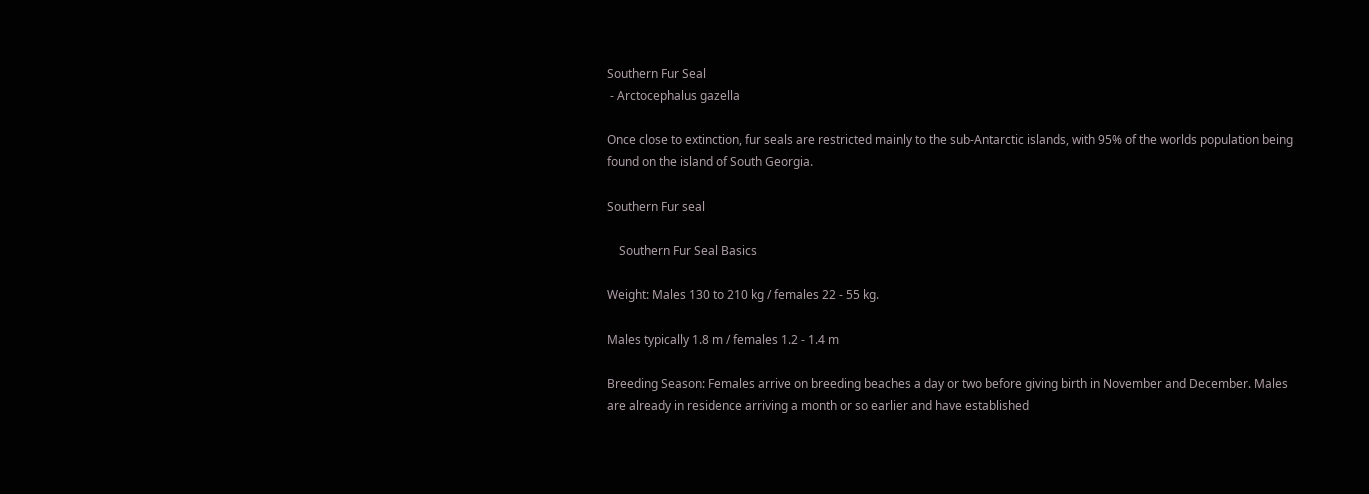Southern Fur Seal
 - Arctocephalus gazella

Once close to extinction, fur seals are restricted mainly to the sub-Antarctic islands, with 95% of the worlds population being found on the island of South Georgia.

Southern Fur seal

    Southern Fur Seal Basics

Weight: Males 130 to 210 kg / females 22 - 55 kg.

Males typically 1.8 m / females 1.2 - 1.4 m

Breeding Season: Females arrive on breeding beaches a day or two before giving birth in November and December. Males are already in residence arriving a month or so earlier and have established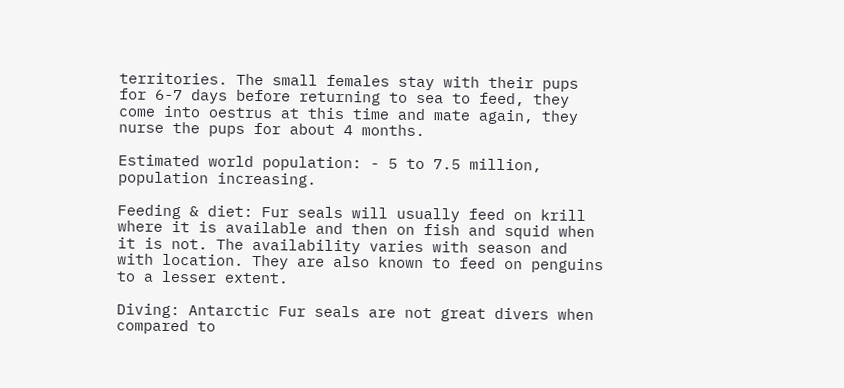territories. The small females stay with their pups for 6-7 days before returning to sea to feed, they come into oestrus at this time and mate again, they nurse the pups for about 4 months.

Estimated world population: - 5 to 7.5 million, population increasing.

Feeding & diet: Fur seals will usually feed on krill where it is available and then on fish and squid when it is not. The availability varies with season and with location. They are also known to feed on penguins to a lesser extent.

Diving: Antarctic Fur seals are not great divers when compared to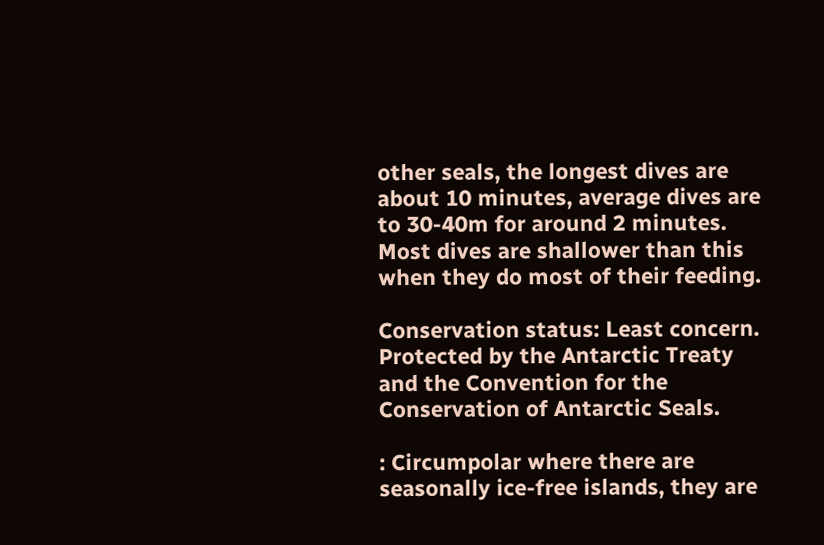other seals, the longest dives are about 10 minutes, average dives are to 30-40m for around 2 minutes. Most dives are shallower than this when they do most of their feeding.

Conservation status: Least concern. Protected by the Antarctic Treaty and the Convention for the Conservation of Antarctic Seals.

: Circumpolar where there are seasonally ice-free islands, they are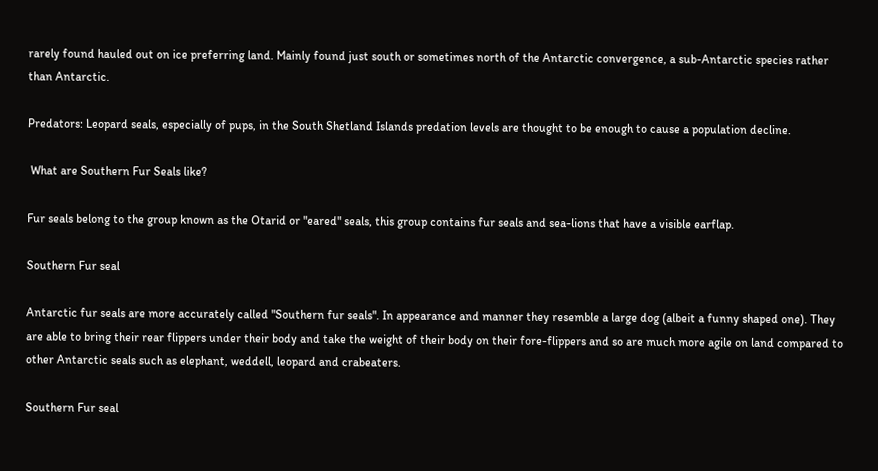rarely found hauled out on ice preferring land. Mainly found just south or sometimes north of the Antarctic convergence, a sub-Antarctic species rather than Antarctic.

Predators: Leopard seals, especially of pups, in the South Shetland Islands predation levels are thought to be enough to cause a population decline.

 What are Southern Fur Seals like?

Fur seals belong to the group known as the Otarid or "eared" seals, this group contains fur seals and sea-lions that have a visible earflap.

Southern Fur seal

Antarctic fur seals are more accurately called "Southern fur seals". In appearance and manner they resemble a large dog (albeit a funny shaped one). They are able to bring their rear flippers under their body and take the weight of their body on their fore-flippers and so are much more agile on land compared to other Antarctic seals such as elephant, weddell, leopard and crabeaters.

Southern Fur seal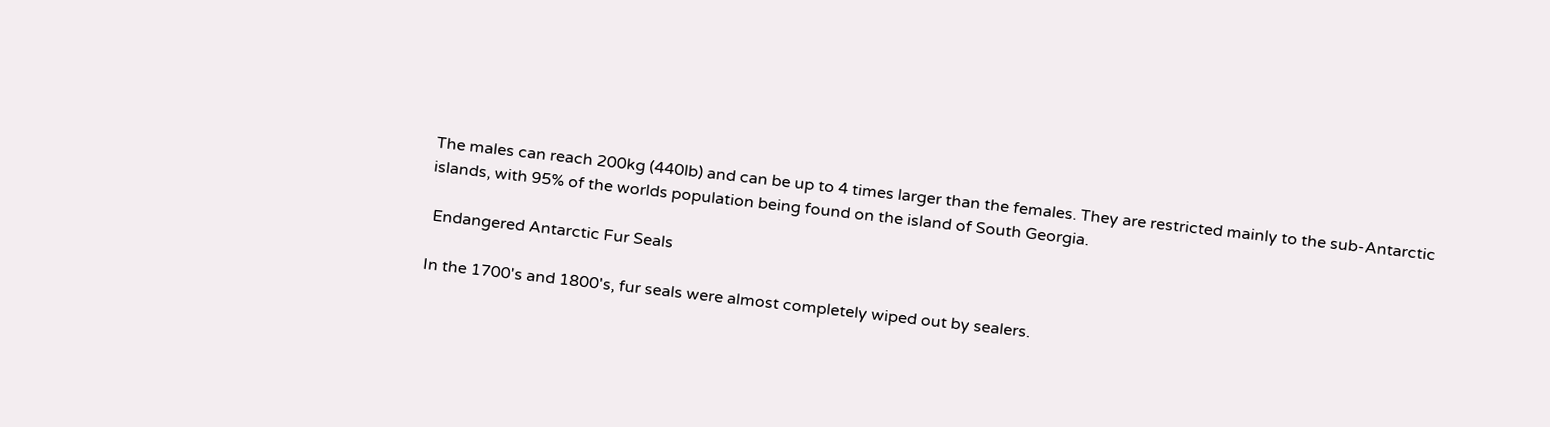The males can reach 200kg (440lb) and can be up to 4 times larger than the females. They are restricted mainly to the sub-Antarctic islands, with 95% of the worlds population being found on the island of South Georgia.

 Endangered Antarctic Fur Seals

In the 1700's and 1800's, fur seals were almost completely wiped out by sealers.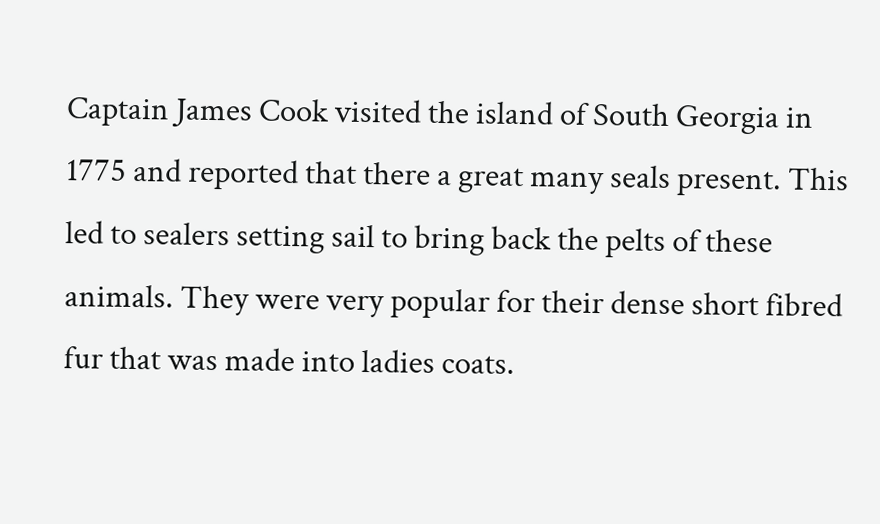Captain James Cook visited the island of South Georgia in 1775 and reported that there a great many seals present. This led to sealers setting sail to bring back the pelts of these animals. They were very popular for their dense short fibred fur that was made into ladies coats.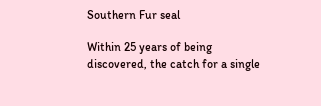Southern Fur seal

Within 25 years of being discovered, the catch for a single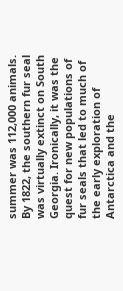summer was 112,000 animals. By 1822, the southern fur seal was virtually extinct on South Georgia. Ironically, it was the quest for new populations of fur seals that led to much of the early exploration of Antarctica and the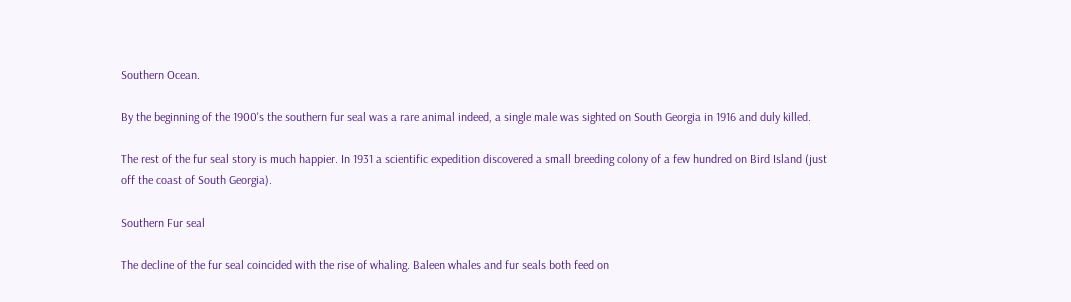Southern Ocean.

By the beginning of the 1900's the southern fur seal was a rare animal indeed, a single male was sighted on South Georgia in 1916 and duly killed.

The rest of the fur seal story is much happier. In 1931 a scientific expedition discovered a small breeding colony of a few hundred on Bird Island (just off the coast of South Georgia).

Southern Fur seal

The decline of the fur seal coincided with the rise of whaling. Baleen whales and fur seals both feed on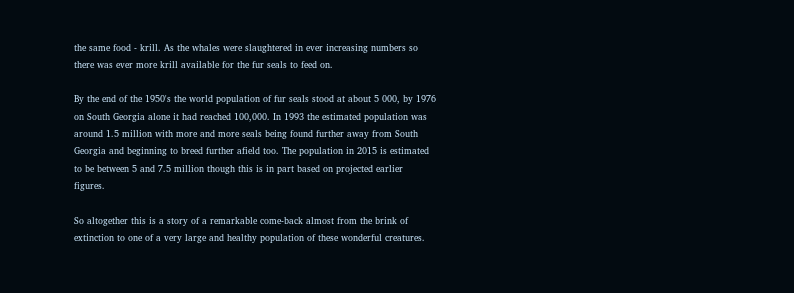the same food - krill. As the whales were slaughtered in ever increasing numbers so there was ever more krill available for the fur seals to feed on.

By the end of the 1950's the world population of fur seals stood at about 5 000, by 1976 on South Georgia alone it had reached 100,000. In 1993 the estimated population was around 1.5 million with more and more seals being found further away from South Georgia and beginning to breed further afield too. The population in 2015 is estimated to be between 5 and 7.5 million though this is in part based on projected earlier figures.

So altogether this is a story of a remarkable come-back almost from the brink of extinction to one of a very large and healthy population of these wonderful creatures.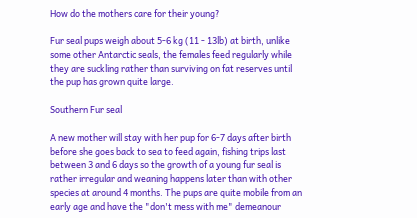How do the mothers care for their young?

Fur seal pups weigh about 5-6 kg (11 - 13lb) at birth, unlike some other Antarctic seals, the females feed regularly while they are suckling rather than surviving on fat reserves until the pup has grown quite large.

Southern Fur seal

A new mother will stay with her pup for 6-7 days after birth before she goes back to sea to feed again, fishing trips last between 3 and 6 days so the growth of a young fur seal is rather irregular and weaning happens later than with other species at around 4 months. The pups are quite mobile from an early age and have the "don't mess with me" demeanour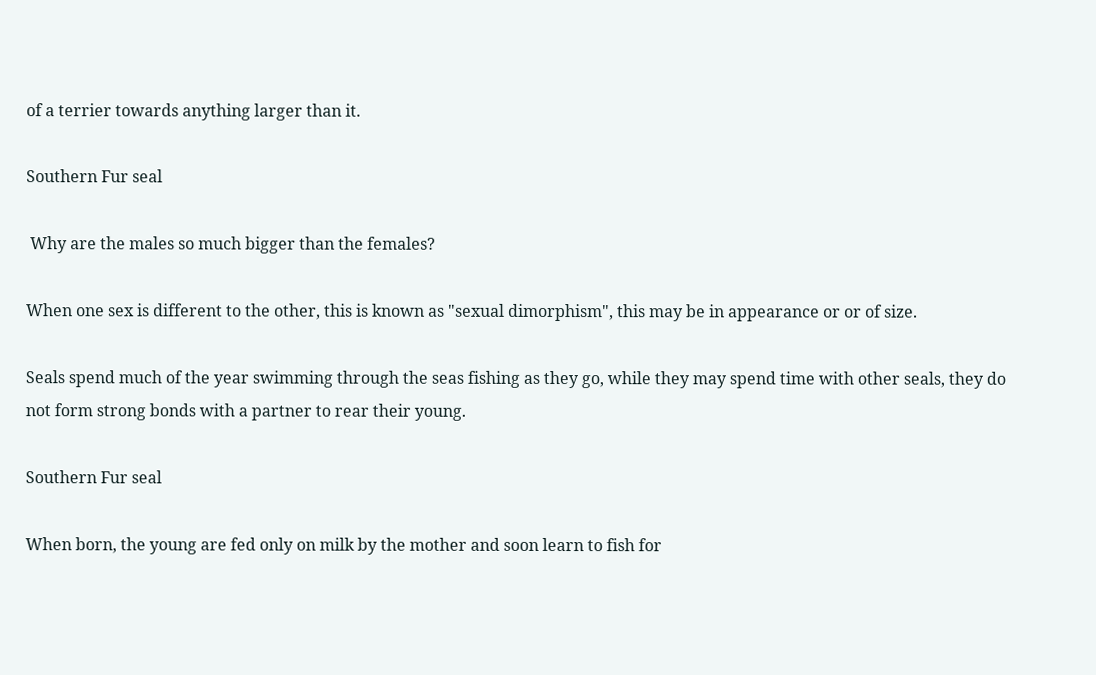of a terrier towards anything larger than it.

Southern Fur seal

 Why are the males so much bigger than the females?

When one sex is different to the other, this is known as "sexual dimorphism", this may be in appearance or or of size.

Seals spend much of the year swimming through the seas fishing as they go, while they may spend time with other seals, they do not form strong bonds with a partner to rear their young.

Southern Fur seal

When born, the young are fed only on milk by the mother and soon learn to fish for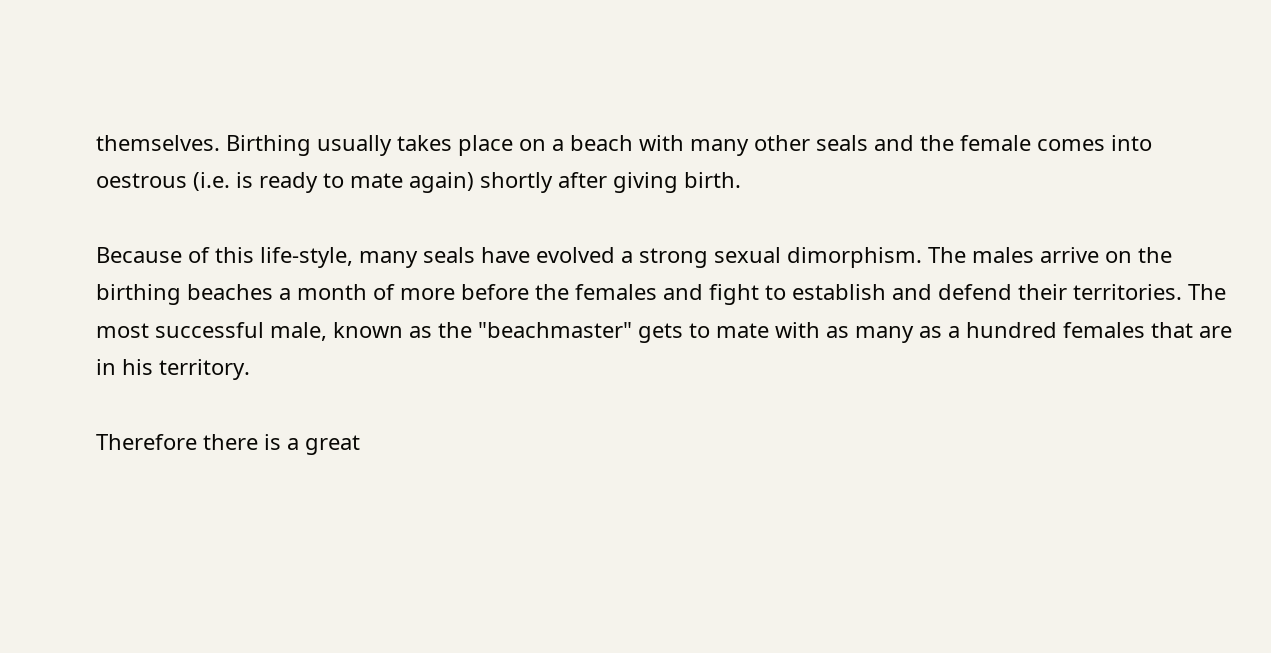themselves. Birthing usually takes place on a beach with many other seals and the female comes into oestrous (i.e. is ready to mate again) shortly after giving birth.

Because of this life-style, many seals have evolved a strong sexual dimorphism. The males arrive on the birthing beaches a month of more before the females and fight to establish and defend their territories. The most successful male, known as the "beachmaster" gets to mate with as many as a hundred females that are in his territory.

Therefore there is a great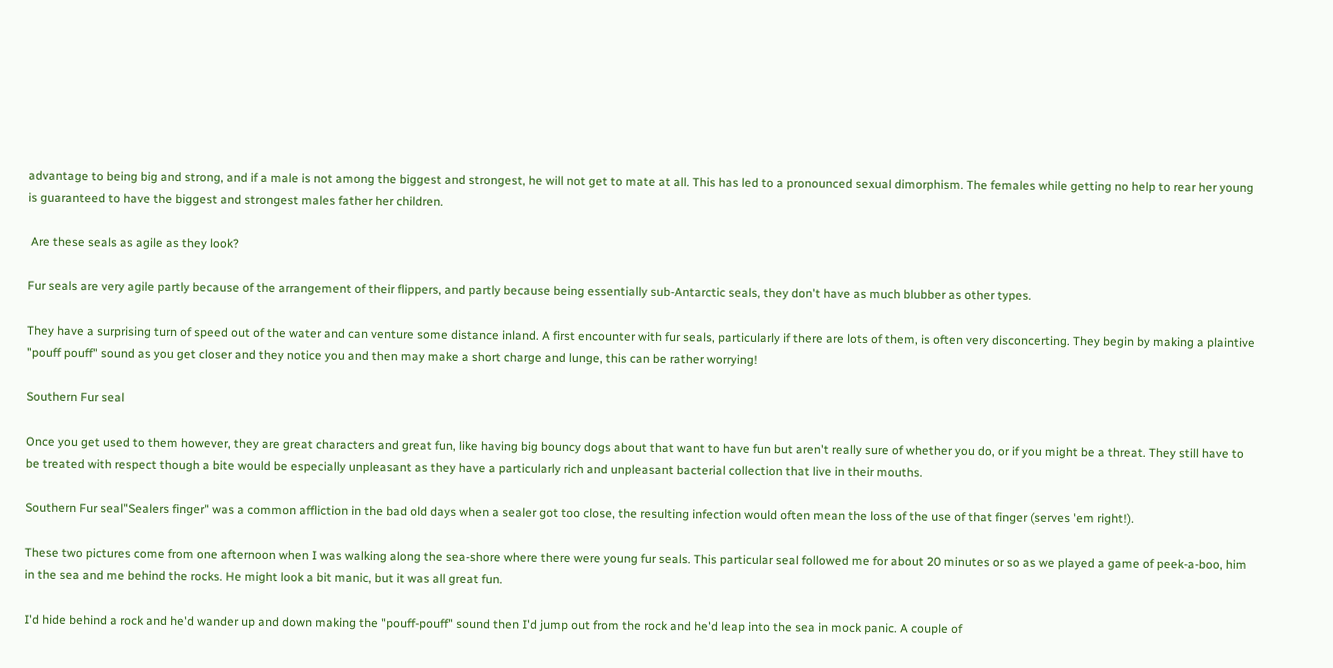advantage to being big and strong, and if a male is not among the biggest and strongest, he will not get to mate at all. This has led to a pronounced sexual dimorphism. The females while getting no help to rear her young is guaranteed to have the biggest and strongest males father her children.

 Are these seals as agile as they look?

Fur seals are very agile partly because of the arrangement of their flippers, and partly because being essentially sub-Antarctic seals, they don't have as much blubber as other types.

They have a surprising turn of speed out of the water and can venture some distance inland. A first encounter with fur seals, particularly if there are lots of them, is often very disconcerting. They begin by making a plaintive "pouff pouff" sound as you get closer and they notice you and then may make a short charge and lunge, this can be rather worrying!

Southern Fur seal

Once you get used to them however, they are great characters and great fun, like having big bouncy dogs about that want to have fun but aren't really sure of whether you do, or if you might be a threat. They still have to be treated with respect though a bite would be especially unpleasant as they have a particularly rich and unpleasant bacterial collection that live in their mouths.

Southern Fur seal"Sealers finger" was a common affliction in the bad old days when a sealer got too close, the resulting infection would often mean the loss of the use of that finger (serves 'em right!).

These two pictures come from one afternoon when I was walking along the sea-shore where there were young fur seals. This particular seal followed me for about 20 minutes or so as we played a game of peek-a-boo, him in the sea and me behind the rocks. He might look a bit manic, but it was all great fun.

I'd hide behind a rock and he'd wander up and down making the "pouff-pouff" sound then I'd jump out from the rock and he'd leap into the sea in mock panic. A couple of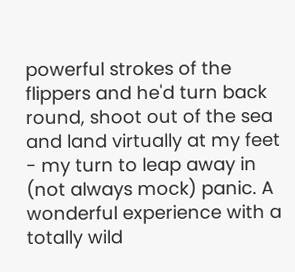powerful strokes of the flippers and he'd turn back round, shoot out of the sea and land virtually at my feet - my turn to leap away in (not always mock) panic. A wonderful experience with a totally wild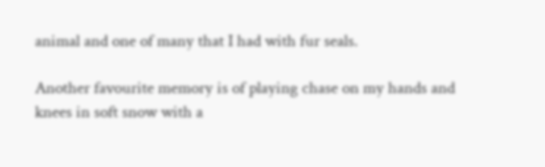animal and one of many that I had with fur seals.

Another favourite memory is of playing chase on my hands and knees in soft snow with a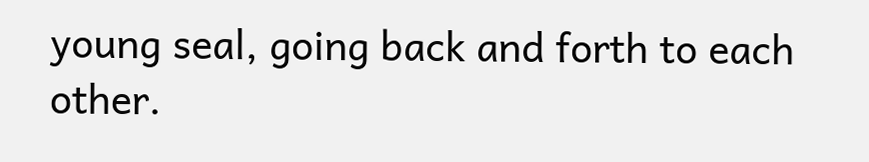young seal, going back and forth to each other.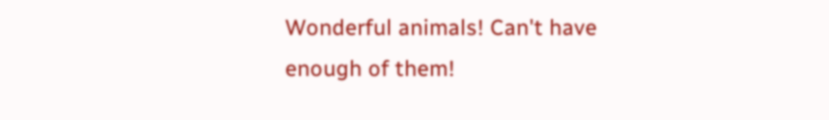Wonderful animals! Can't have enough of them!